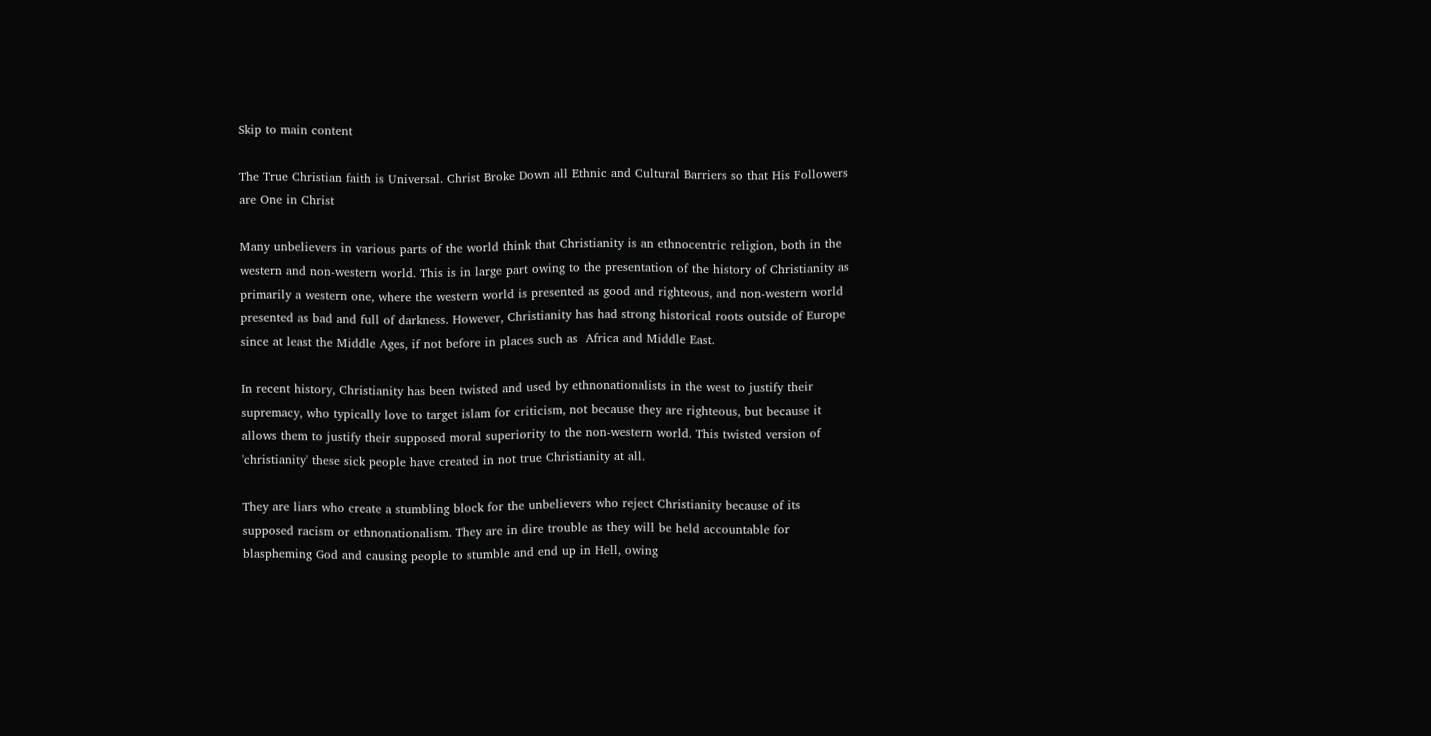Skip to main content

The True Christian faith is Universal. Christ Broke Down all Ethnic and Cultural Barriers so that His Followers are One in Christ

Many unbelievers in various parts of the world think that Christianity is an ethnocentric religion, both in the western and non-western world. This is in large part owing to the presentation of the history of Christianity as primarily a western one, where the western world is presented as good and righteous, and non-western world presented as bad and full of darkness. However, Christianity has had strong historical roots outside of Europe since at least the Middle Ages, if not before in places such as  Africa and Middle East.

In recent history, Christianity has been twisted and used by ethnonationalists in the west to justify their supremacy, who typically love to target islam for criticism, not because they are righteous, but because it allows them to justify their supposed moral superiority to the non-western world. This twisted version of 'christianity' these sick people have created in not true Christianity at all.

They are liars who create a stumbling block for the unbelievers who reject Christianity because of its supposed racism or ethnonationalism. They are in dire trouble as they will be held accountable for blaspheming God and causing people to stumble and end up in Hell, owing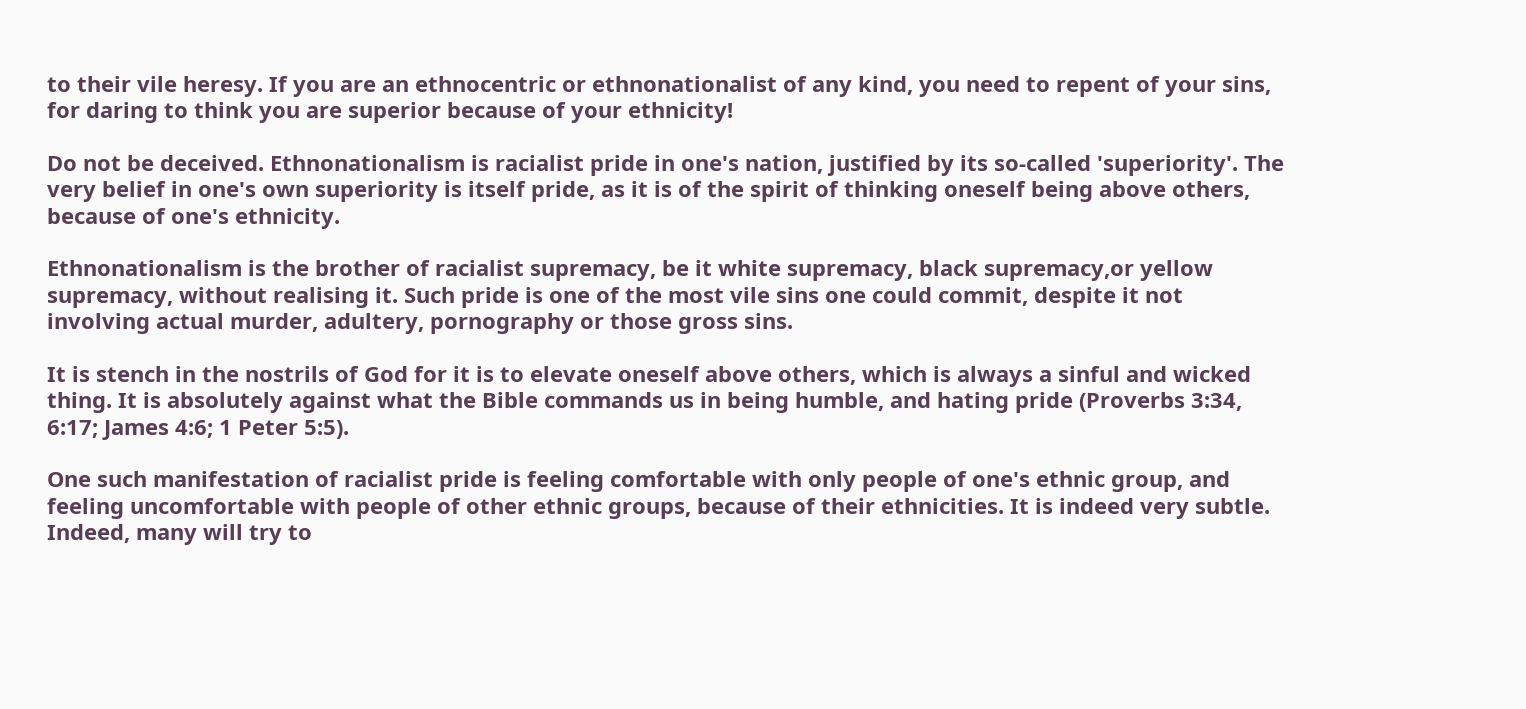to their vile heresy. If you are an ethnocentric or ethnonationalist of any kind, you need to repent of your sins, for daring to think you are superior because of your ethnicity!

Do not be deceived. Ethnonationalism is racialist pride in one's nation, justified by its so-called 'superiority'. The very belief in one's own superiority is itself pride, as it is of the spirit of thinking oneself being above others, because of one's ethnicity.

Ethnonationalism is the brother of racialist supremacy, be it white supremacy, black supremacy,or yellow supremacy, without realising it. Such pride is one of the most vile sins one could commit, despite it not involving actual murder, adultery, pornography or those gross sins.

It is stench in the nostrils of God for it is to elevate oneself above others, which is always a sinful and wicked thing. It is absolutely against what the Bible commands us in being humble, and hating pride (Proverbs 3:34, 6:17; James 4:6; 1 Peter 5:5).

One such manifestation of racialist pride is feeling comfortable with only people of one's ethnic group, and feeling uncomfortable with people of other ethnic groups, because of their ethnicities. It is indeed very subtle. Indeed, many will try to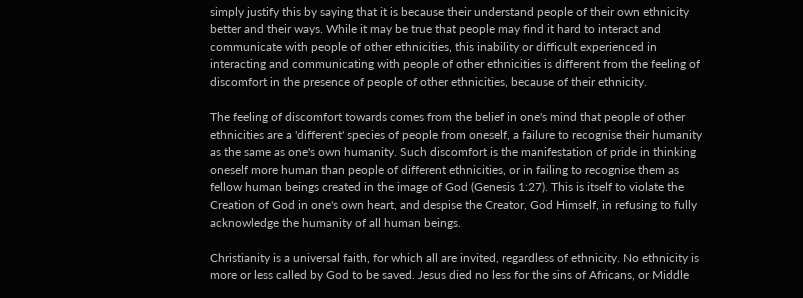simply justify this by saying that it is because their understand people of their own ethnicity better and their ways. While it may be true that people may find it hard to interact and communicate with people of other ethnicities, this inability or difficult experienced in interacting and communicating with people of other ethnicities is different from the feeling of discomfort in the presence of people of other ethnicities, because of their ethnicity.

The feeling of discomfort towards comes from the belief in one's mind that people of other ethnicities are a 'different' species of people from oneself, a failure to recognise their humanity as the same as one's own humanity. Such discomfort is the manifestation of pride in thinking oneself more human than people of different ethnicities, or in failing to recognise them as fellow human beings created in the image of God (Genesis 1:27). This is itself to violate the Creation of God in one's own heart, and despise the Creator, God Himself, in refusing to fully acknowledge the humanity of all human beings.

Christianity is a universal faith, for which all are invited, regardless of ethnicity. No ethnicity is more or less called by God to be saved. Jesus died no less for the sins of Africans, or Middle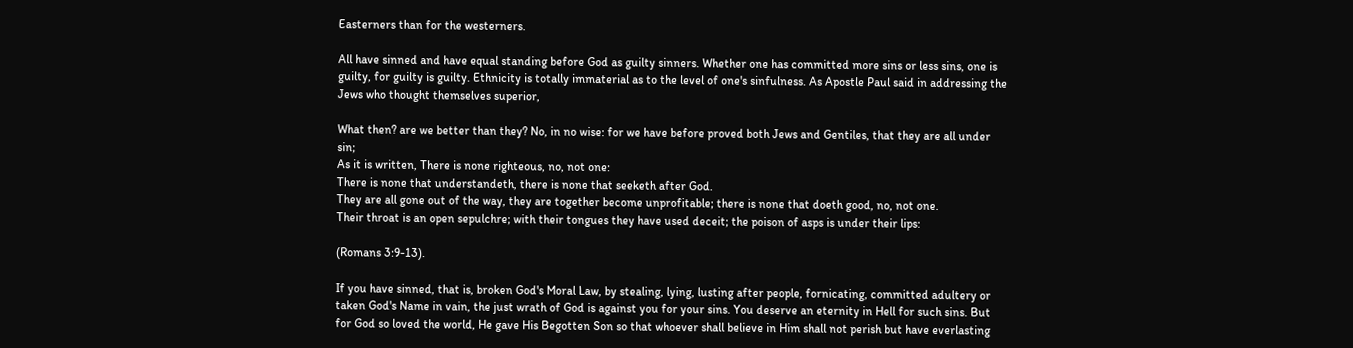Easterners than for the westerners.

All have sinned and have equal standing before God as guilty sinners. Whether one has committed more sins or less sins, one is guilty, for guilty is guilty. Ethnicity is totally immaterial as to the level of one's sinfulness. As Apostle Paul said in addressing the Jews who thought themselves superior,

What then? are we better than they? No, in no wise: for we have before proved both Jews and Gentiles, that they are all under sin;
As it is written, There is none righteous, no, not one:
There is none that understandeth, there is none that seeketh after God.
They are all gone out of the way, they are together become unprofitable; there is none that doeth good, no, not one.
Their throat is an open sepulchre; with their tongues they have used deceit; the poison of asps is under their lips:

(Romans 3:9-13).

If you have sinned, that is, broken God's Moral Law, by stealing, lying, lusting after people, fornicating, committed adultery or taken God's Name in vain, the just wrath of God is against you for your sins. You deserve an eternity in Hell for such sins. But for God so loved the world, He gave His Begotten Son so that whoever shall believe in Him shall not perish but have everlasting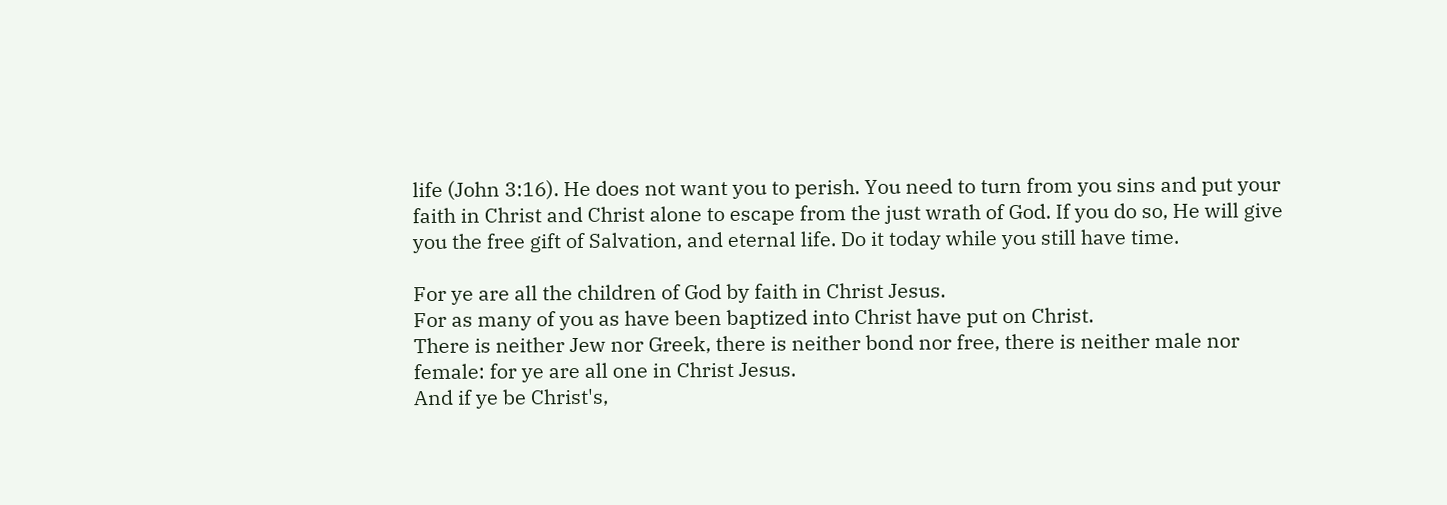life (John 3:16). He does not want you to perish. You need to turn from you sins and put your faith in Christ and Christ alone to escape from the just wrath of God. If you do so, He will give you the free gift of Salvation, and eternal life. Do it today while you still have time.

For ye are all the children of God by faith in Christ Jesus.
For as many of you as have been baptized into Christ have put on Christ.
There is neither Jew nor Greek, there is neither bond nor free, there is neither male nor female: for ye are all one in Christ Jesus.
And if ye be Christ's,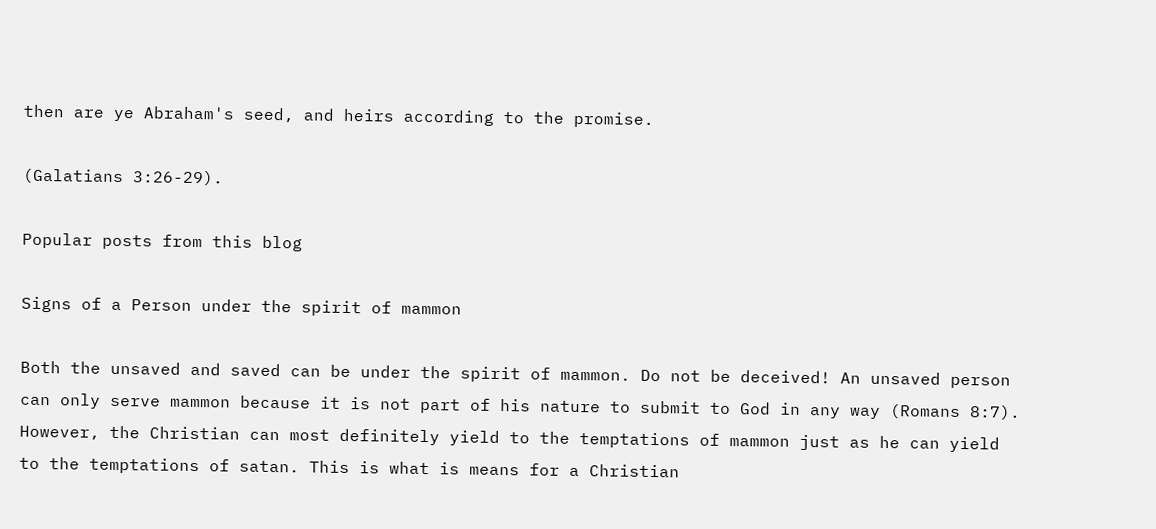then are ye Abraham's seed, and heirs according to the promise.

(Galatians 3:26-29).

Popular posts from this blog

Signs of a Person under the spirit of mammon

Both the unsaved and saved can be under the spirit of mammon. Do not be deceived! An unsaved person can only serve mammon because it is not part of his nature to submit to God in any way (Romans 8:7). However, the Christian can most definitely yield to the temptations of mammon just as he can yield to the temptations of satan. This is what is means for a Christian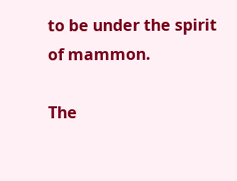to be under the spirit of mammon.

The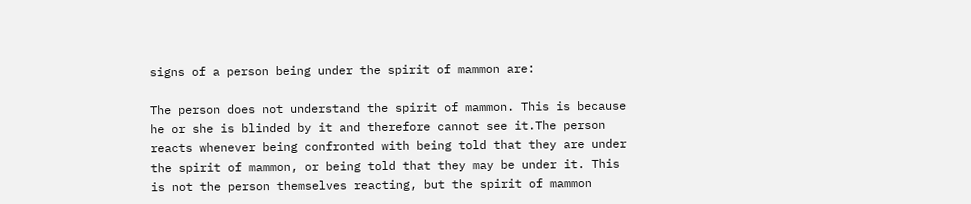signs of a person being under the spirit of mammon are:

The person does not understand the spirit of mammon. This is because he or she is blinded by it and therefore cannot see it.The person reacts whenever being confronted with being told that they are under the spirit of mammon, or being told that they may be under it. This is not the person themselves reacting, but the spirit of mammon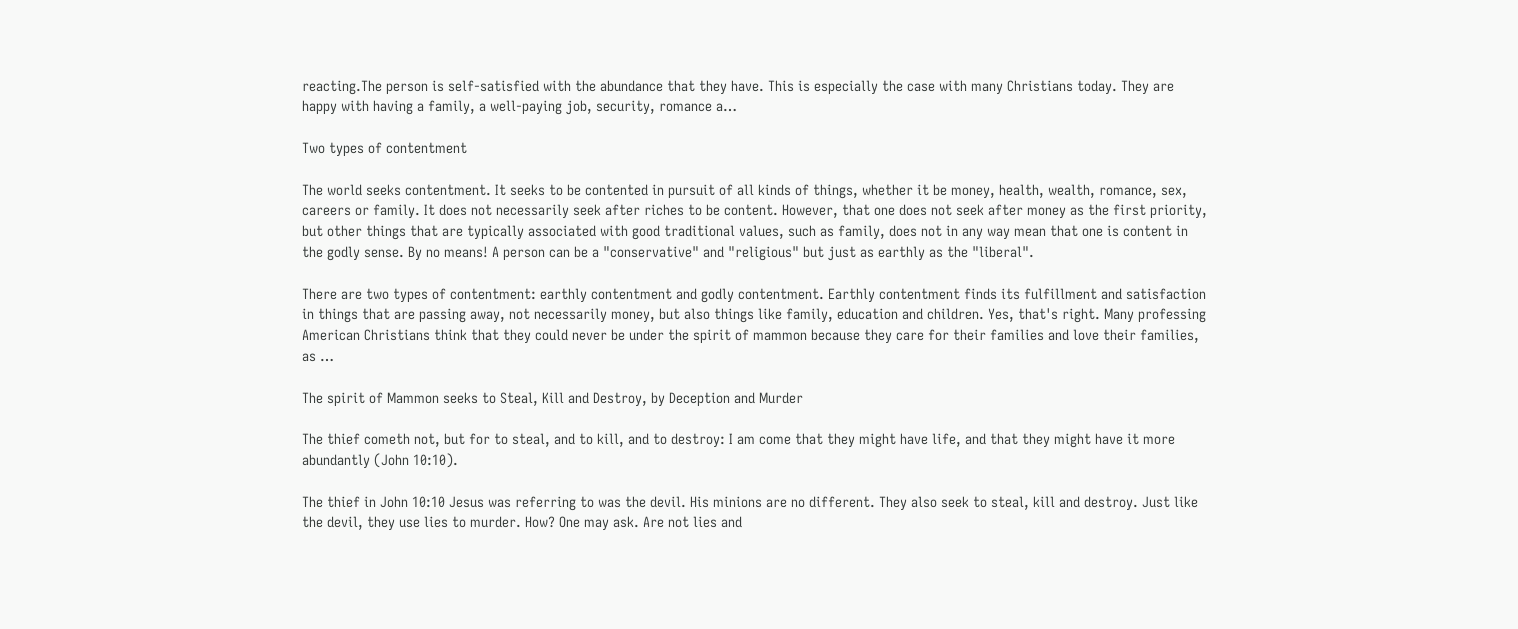reacting.The person is self-satisfied with the abundance that they have. This is especially the case with many Christians today. They are happy with having a family, a well-paying job, security, romance a…

Two types of contentment

The world seeks contentment. It seeks to be contented in pursuit of all kinds of things, whether it be money, health, wealth, romance, sex, careers or family. It does not necessarily seek after riches to be content. However, that one does not seek after money as the first priority, but other things that are typically associated with good traditional values, such as family, does not in any way mean that one is content in the godly sense. By no means! A person can be a "conservative" and "religious" but just as earthly as the "liberal".

There are two types of contentment: earthly contentment and godly contentment. Earthly contentment finds its fulfillment and satisfaction in things that are passing away, not necessarily money, but also things like family, education and children. Yes, that's right. Many professing American Christians think that they could never be under the spirit of mammon because they care for their families and love their families, as …

The spirit of Mammon seeks to Steal, Kill and Destroy, by Deception and Murder

The thief cometh not, but for to steal, and to kill, and to destroy: I am come that they might have life, and that they might have it more abundantly (John 10:10).

The thief in John 10:10 Jesus was referring to was the devil. His minions are no different. They also seek to steal, kill and destroy. Just like the devil, they use lies to murder. How? One may ask. Are not lies and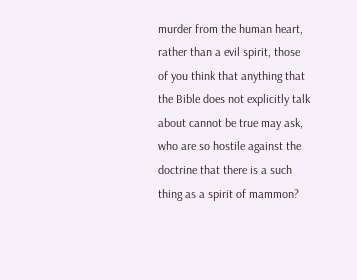murder from the human heart, rather than a evil spirit, those of you think that anything that the Bible does not explicitly talk about cannot be true may ask, who are so hostile against the doctrine that there is a such thing as a spirit of mammon?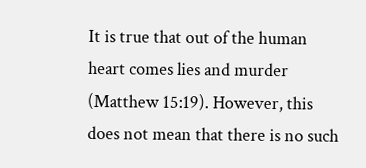It is true that out of the human heart comes lies and murder (Matthew 15:19). However, this does not mean that there is no such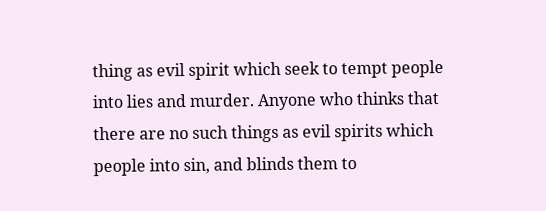thing as evil spirit which seek to tempt people into lies and murder. Anyone who thinks that there are no such things as evil spirits which people into sin, and blinds them to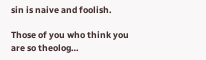sin is naive and foolish.

Those of you who think you are so theolog…